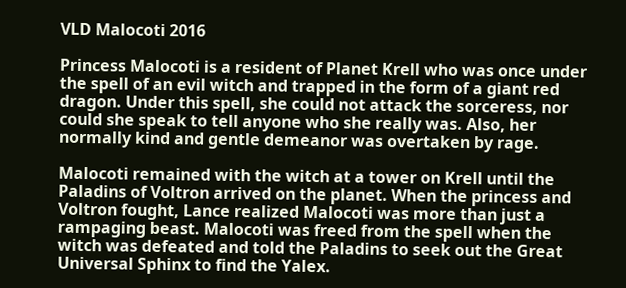VLD Malocoti 2016

Princess Malocoti is a resident of Planet Krell who was once under the spell of an evil witch and trapped in the form of a giant red dragon. Under this spell, she could not attack the sorceress, nor could she speak to tell anyone who she really was. Also, her normally kind and gentle demeanor was overtaken by rage.

Malocoti remained with the witch at a tower on Krell until the Paladins of Voltron arrived on the planet. When the princess and Voltron fought, Lance realized Malocoti was more than just a rampaging beast. Malocoti was freed from the spell when the witch was defeated and told the Paladins to seek out the Great Universal Sphinx to find the Yalex.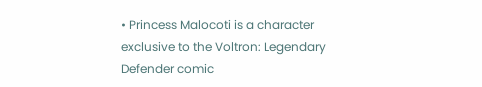• Princess Malocoti is a character exclusive to the Voltron: Legendary Defender comic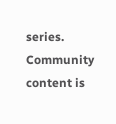series.
Community content is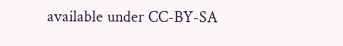available under CC-BY-SA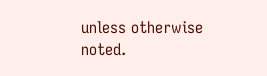unless otherwise noted.